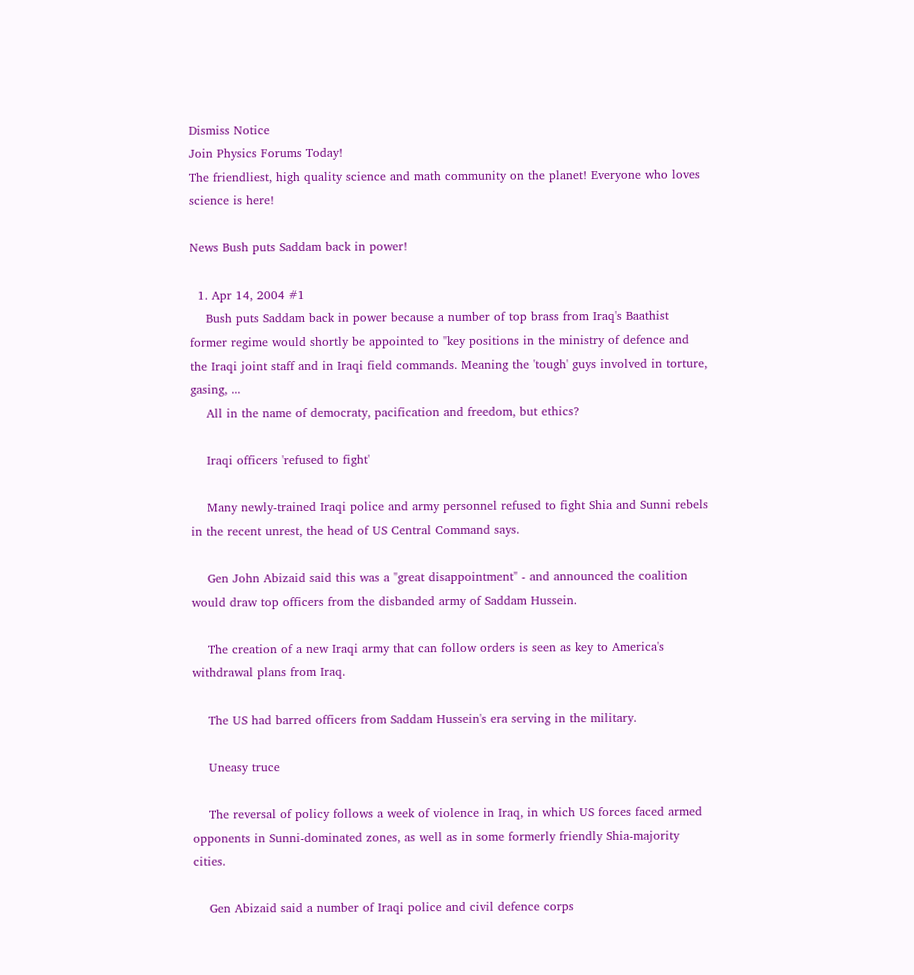Dismiss Notice
Join Physics Forums Today!
The friendliest, high quality science and math community on the planet! Everyone who loves science is here!

News Bush puts Saddam back in power!

  1. Apr 14, 2004 #1
    Bush puts Saddam back in power because a number of top brass from Iraq's Baathist former regime would shortly be appointed to "key positions in the ministry of defence and the Iraqi joint staff and in Iraqi field commands. Meaning the 'tough' guys involved in torture, gasing, ...
    All in the name of democraty, pacification and freedom, but ethics?

    Iraqi officers 'refused to fight'

    Many newly-trained Iraqi police and army personnel refused to fight Shia and Sunni rebels in the recent unrest, the head of US Central Command says.

    Gen John Abizaid said this was a "great disappointment" - and announced the coalition would draw top officers from the disbanded army of Saddam Hussein.

    The creation of a new Iraqi army that can follow orders is seen as key to America's withdrawal plans from Iraq.

    The US had barred officers from Saddam Hussein's era serving in the military.

    Uneasy truce

    The reversal of policy follows a week of violence in Iraq, in which US forces faced armed opponents in Sunni-dominated zones, as well as in some formerly friendly Shia-majority cities.

    Gen Abizaid said a number of Iraqi police and civil defence corps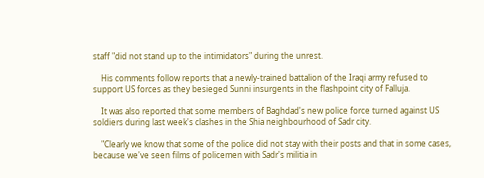staff "did not stand up to the intimidators" during the unrest.

    His comments follow reports that a newly-trained battalion of the Iraqi army refused to support US forces as they besieged Sunni insurgents in the flashpoint city of Falluja.

    It was also reported that some members of Baghdad's new police force turned against US soldiers during last week's clashes in the Shia neighbourhood of Sadr city.

    "Clearly we know that some of the police did not stay with their posts and that in some cases, because we've seen films of policemen with Sadr's militia in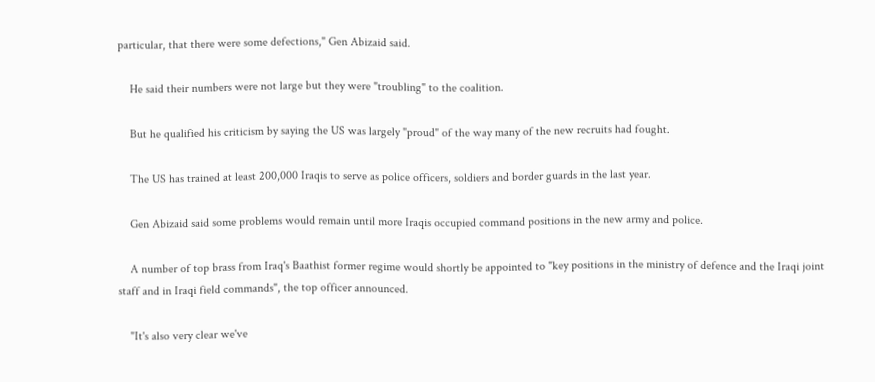particular, that there were some defections," Gen Abizaid said.

    He said their numbers were not large but they were "troubling" to the coalition.

    But he qualified his criticism by saying the US was largely "proud" of the way many of the new recruits had fought.

    The US has trained at least 200,000 Iraqis to serve as police officers, soldiers and border guards in the last year.

    Gen Abizaid said some problems would remain until more Iraqis occupied command positions in the new army and police.

    A number of top brass from Iraq's Baathist former regime would shortly be appointed to "key positions in the ministry of defence and the Iraqi joint staff and in Iraqi field commands", the top officer announced.

    "It's also very clear we've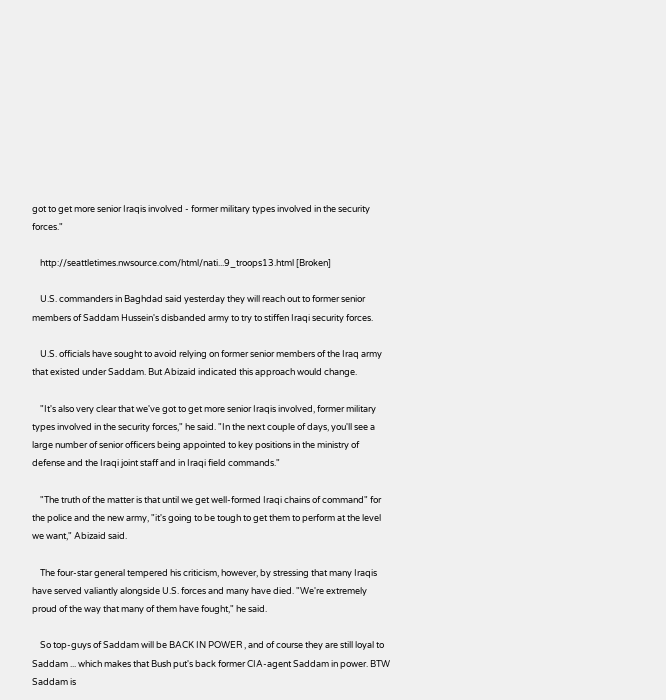got to get more senior Iraqis involved - former military types involved in the security forces."

    http://seattletimes.nwsource.com/html/nati...9_troops13.html [Broken]

    U.S. commanders in Baghdad said yesterday they will reach out to former senior members of Saddam Hussein's disbanded army to try to stiffen Iraqi security forces.

    U.S. officials have sought to avoid relying on former senior members of the Iraq army that existed under Saddam. But Abizaid indicated this approach would change.

    "It's also very clear that we've got to get more senior Iraqis involved, former military types involved in the security forces," he said. "In the next couple of days, you'll see a large number of senior officers being appointed to key positions in the ministry of defense and the Iraqi joint staff and in Iraqi field commands."

    "The truth of the matter is that until we get well-formed Iraqi chains of command" for the police and the new army, "it's going to be tough to get them to perform at the level we want," Abizaid said.

    The four-star general tempered his criticism, however, by stressing that many Iraqis have served valiantly alongside U.S. forces and many have died. "We're extremely proud of the way that many of them have fought," he said.

    So top-guys of Saddam will be BACK IN POWER , and of course they are still loyal to Saddam ... which makes that Bush put's back former CIA-agent Saddam in power. BTW Saddam is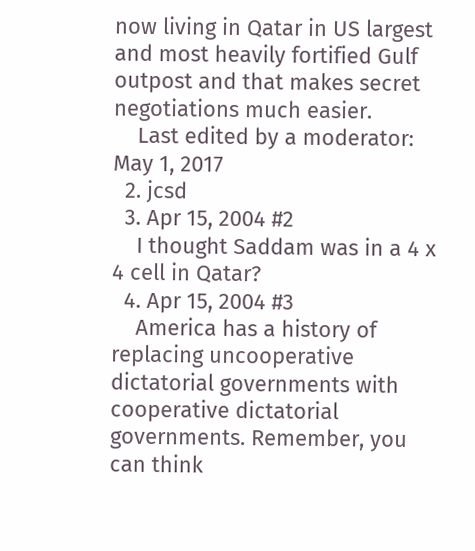now living in Qatar in US largest and most heavily fortified Gulf outpost and that makes secret negotiations much easier.
    Last edited by a moderator: May 1, 2017
  2. jcsd
  3. Apr 15, 2004 #2
    I thought Saddam was in a 4 x 4 cell in Qatar?
  4. Apr 15, 2004 #3
    America has a history of replacing uncooperative dictatorial governments with cooperative dictatorial governments. Remember, you can think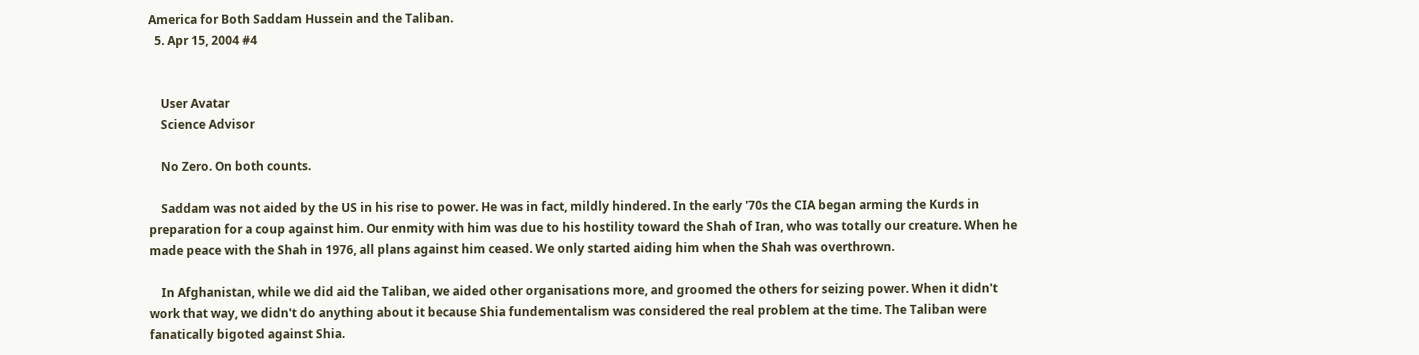America for Both Saddam Hussein and the Taliban.
  5. Apr 15, 2004 #4


    User Avatar
    Science Advisor

    No Zero. On both counts.

    Saddam was not aided by the US in his rise to power. He was in fact, mildly hindered. In the early '70s the CIA began arming the Kurds in preparation for a coup against him. Our enmity with him was due to his hostility toward the Shah of Iran, who was totally our creature. When he made peace with the Shah in 1976, all plans against him ceased. We only started aiding him when the Shah was overthrown.

    In Afghanistan, while we did aid the Taliban, we aided other organisations more, and groomed the others for seizing power. When it didn't work that way, we didn't do anything about it because Shia fundementalism was considered the real problem at the time. The Taliban were fanatically bigoted against Shia.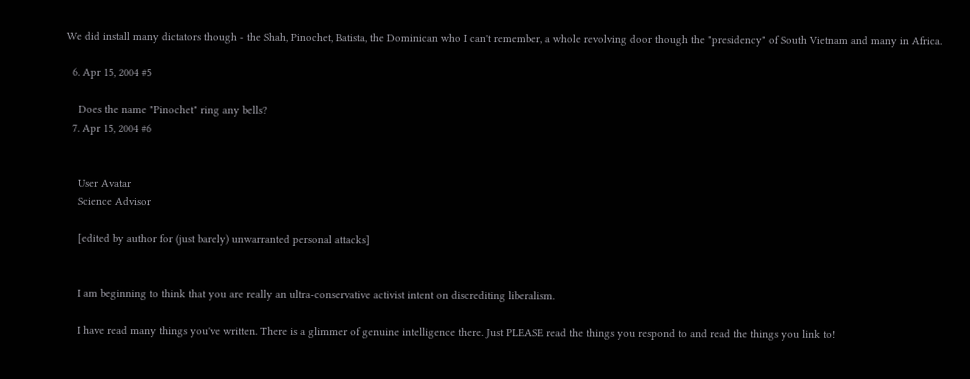We did install many dictators though - the Shah, Pinochet, Batista, the Dominican who I can't remember, a whole revolving door though the "presidency" of South Vietnam and many in Africa.

  6. Apr 15, 2004 #5

    Does the name "Pinochet" ring any bells?
  7. Apr 15, 2004 #6


    User Avatar
    Science Advisor

    [edited by author for (just barely) unwarranted personal attacks]


    I am beginning to think that you are really an ultra-conservative activist intent on discrediting liberalism.

    I have read many things you've written. There is a glimmer of genuine intelligence there. Just PLEASE read the things you respond to and read the things you link to!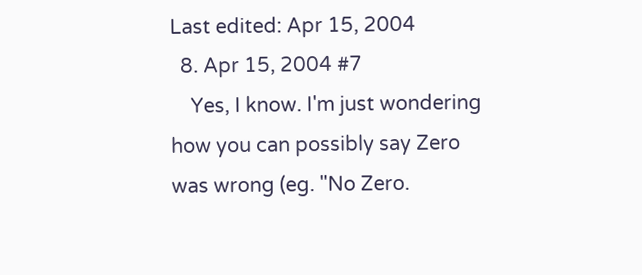Last edited: Apr 15, 2004
  8. Apr 15, 2004 #7
    Yes, I know. I'm just wondering how you can possibly say Zero was wrong (eg. "No Zero.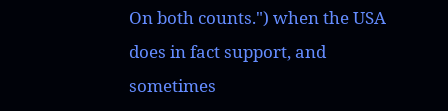On both counts.") when the USA does in fact support, and sometimes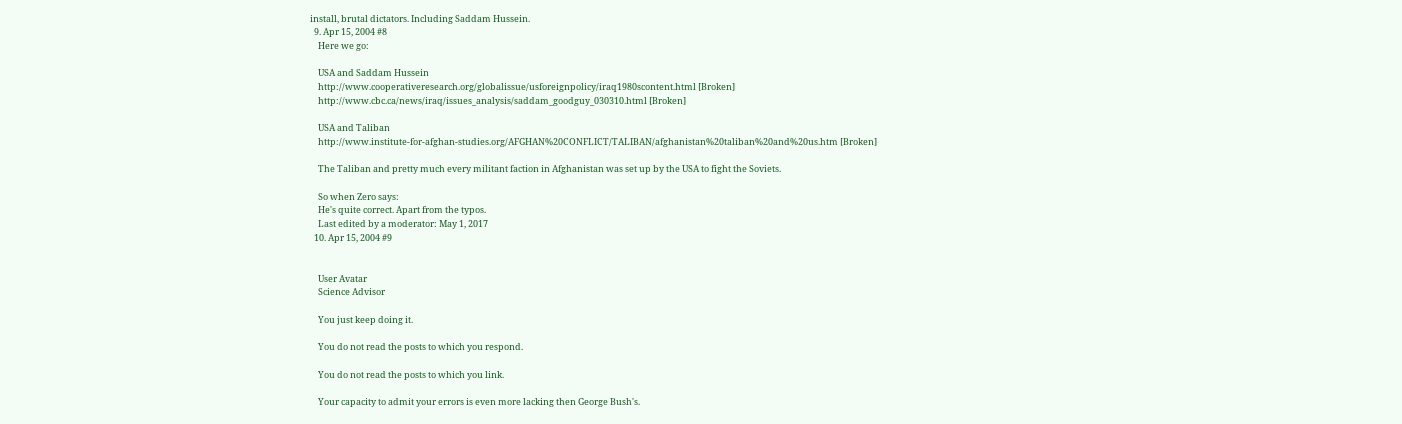install, brutal dictators. Including Saddam Hussein.
  9. Apr 15, 2004 #8
    Here we go:

    USA and Saddam Hussein
    http://www.cooperativeresearch.org/globalissue/usforeignpolicy/iraq1980scontent.html [Broken]
    http://www.cbc.ca/news/iraq/issues_analysis/saddam_goodguy_030310.html [Broken]

    USA and Taliban
    http://www.institute-for-afghan-studies.org/AFGHAN%20CONFLICT/TALIBAN/afghanistan%20taliban%20and%20us.htm [Broken]

    The Taliban and pretty much every militant faction in Afghanistan was set up by the USA to fight the Soviets.

    So when Zero says:
    He's quite correct. Apart from the typos.
    Last edited by a moderator: May 1, 2017
  10. Apr 15, 2004 #9


    User Avatar
    Science Advisor

    You just keep doing it.

    You do not read the posts to which you respond.

    You do not read the posts to which you link.

    Your capacity to admit your errors is even more lacking then George Bush's.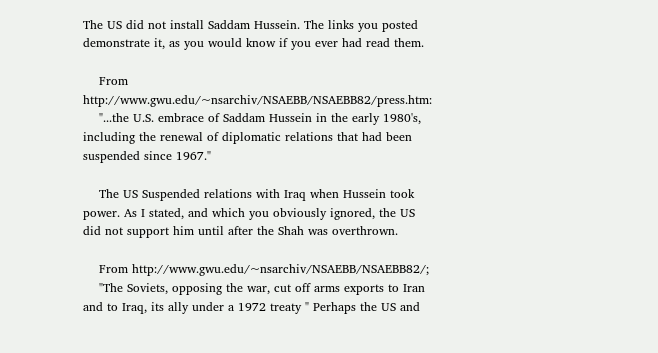The US did not install Saddam Hussein. The links you posted demonstrate it, as you would know if you ever had read them.

    From http://www.gwu.edu/~nsarchiv/NSAEBB/NSAEBB82/press.htm:
    "...the U.S. embrace of Saddam Hussein in the early 1980's, including the renewal of diplomatic relations that had been suspended since 1967."

    The US Suspended relations with Iraq when Hussein took power. As I stated, and which you obviously ignored, the US did not support him until after the Shah was overthrown.

    From http://www.gwu.edu/~nsarchiv/NSAEBB/NSAEBB82/;
    "The Soviets, opposing the war, cut off arms exports to Iran and to Iraq, its ally under a 1972 treaty " Perhaps the US and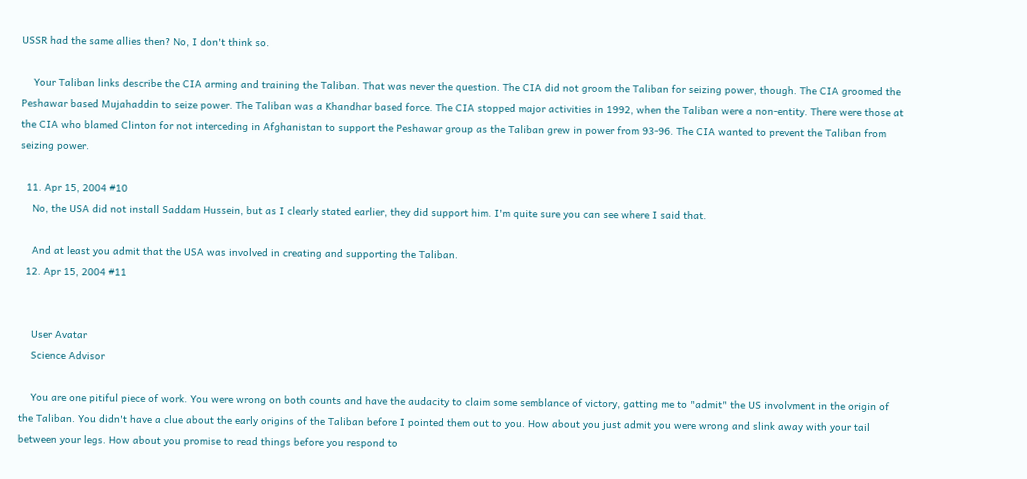USSR had the same allies then? No, I don't think so.

    Your Taliban links describe the CIA arming and training the Taliban. That was never the question. The CIA did not groom the Taliban for seizing power, though. The CIA groomed the Peshawar based Mujahaddin to seize power. The Taliban was a Khandhar based force. The CIA stopped major activities in 1992, when the Taliban were a non-entity. There were those at the CIA who blamed Clinton for not interceding in Afghanistan to support the Peshawar group as the Taliban grew in power from 93-96. The CIA wanted to prevent the Taliban from seizing power.

  11. Apr 15, 2004 #10
    No, the USA did not install Saddam Hussein, but as I clearly stated earlier, they did support him. I'm quite sure you can see where I said that.

    And at least you admit that the USA was involved in creating and supporting the Taliban.
  12. Apr 15, 2004 #11


    User Avatar
    Science Advisor

    You are one pitiful piece of work. You were wrong on both counts and have the audacity to claim some semblance of victory, gatting me to "admit" the US involvment in the origin of the Taliban. You didn't have a clue about the early origins of the Taliban before I pointed them out to you. How about you just admit you were wrong and slink away with your tail between your legs. How about you promise to read things before you respond to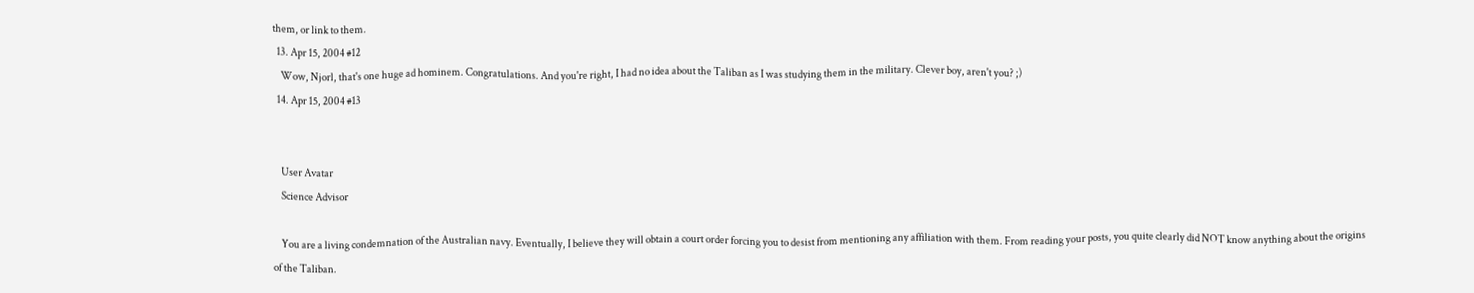them, or link to them.
  13. Apr 15, 2004 #12
    Wow, Njorl, that's one huge ad hominem. Congratulations. And you're right, I had no idea about the Taliban as I was studying them in the military. Clever boy, aren't you? ;)
  14. Apr 15, 2004 #13


    User Avatar
    Science Advisor

    You are a living condemnation of the Australian navy. Eventually, I believe they will obtain a court order forcing you to desist from mentioning any affiliation with them. From reading your posts, you quite clearly did NOT know anything about the origins of the Taliban.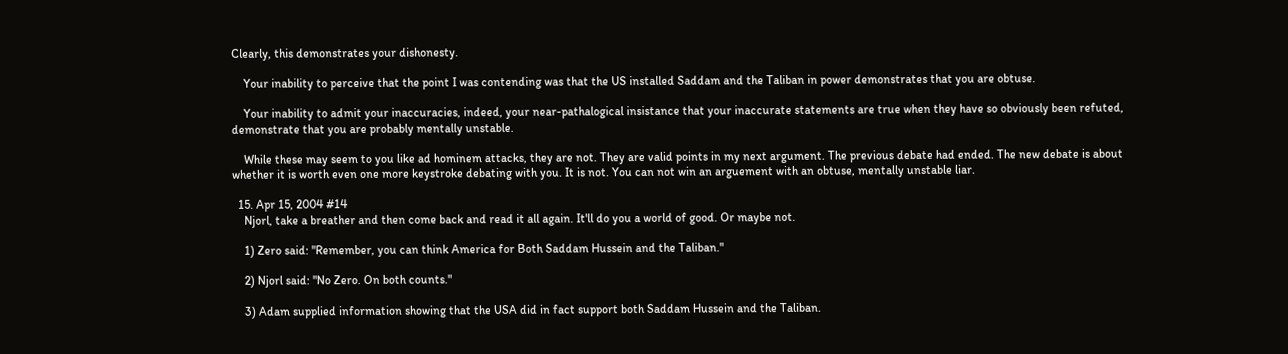Clearly, this demonstrates your dishonesty.

    Your inability to perceive that the point I was contending was that the US installed Saddam and the Taliban in power demonstrates that you are obtuse.

    Your inability to admit your inaccuracies, indeed, your near-pathalogical insistance that your inaccurate statements are true when they have so obviously been refuted, demonstrate that you are probably mentally unstable.

    While these may seem to you like ad hominem attacks, they are not. They are valid points in my next argument. The previous debate had ended. The new debate is about whether it is worth even one more keystroke debating with you. It is not. You can not win an arguement with an obtuse, mentally unstable liar.

  15. Apr 15, 2004 #14
    Njorl, take a breather and then come back and read it all again. It'll do you a world of good. Or maybe not.

    1) Zero said: "Remember, you can think America for Both Saddam Hussein and the Taliban."

    2) Njorl said: "No Zero. On both counts."

    3) Adam supplied information showing that the USA did in fact support both Saddam Hussein and the Taliban.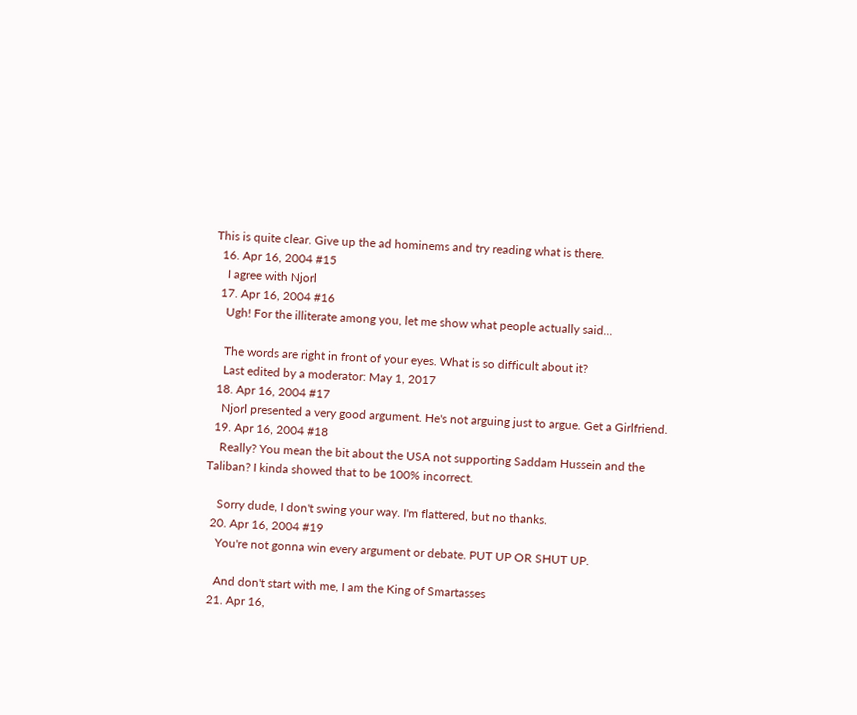This is quite clear. Give up the ad hominems and try reading what is there.
  16. Apr 16, 2004 #15
    I agree with Njorl
  17. Apr 16, 2004 #16
    Ugh! For the illiterate among you, let me show what people actually said...

    The words are right in front of your eyes. What is so difficult about it?
    Last edited by a moderator: May 1, 2017
  18. Apr 16, 2004 #17
    Njorl presented a very good argument. He's not arguing just to argue. Get a Girlfriend.
  19. Apr 16, 2004 #18
    Really? You mean the bit about the USA not supporting Saddam Hussein and the Taliban? I kinda showed that to be 100% incorrect.

    Sorry dude, I don't swing your way. I'm flattered, but no thanks.
  20. Apr 16, 2004 #19
    You're not gonna win every argument or debate. PUT UP OR SHUT UP.

    And don't start with me, I am the King of Smartasses
  21. Apr 16,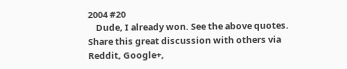2004 #20
    Dude, I already won. See the above quotes.
Share this great discussion with others via Reddit, Google+,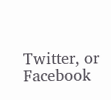Twitter, or Facebook